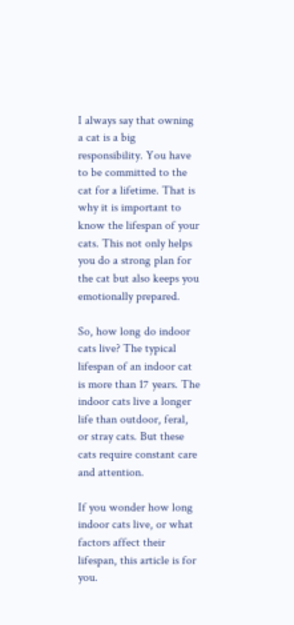I always say that owning a cat is a big responsibility. You have to be committed to the cat for a lifetime. That is why it is important to know the lifespan of your cats. This not only helps you do a strong plan for the cat but also keeps you emotionally prepared.

So, how long do indoor cats live? The typical lifespan of an indoor cat is more than 17 years. The indoor cats live a longer life than outdoor, feral, or stray cats. But these cats require constant care and attention.

If you wonder how long indoor cats live, or what factors affect their lifespan, this article is for you.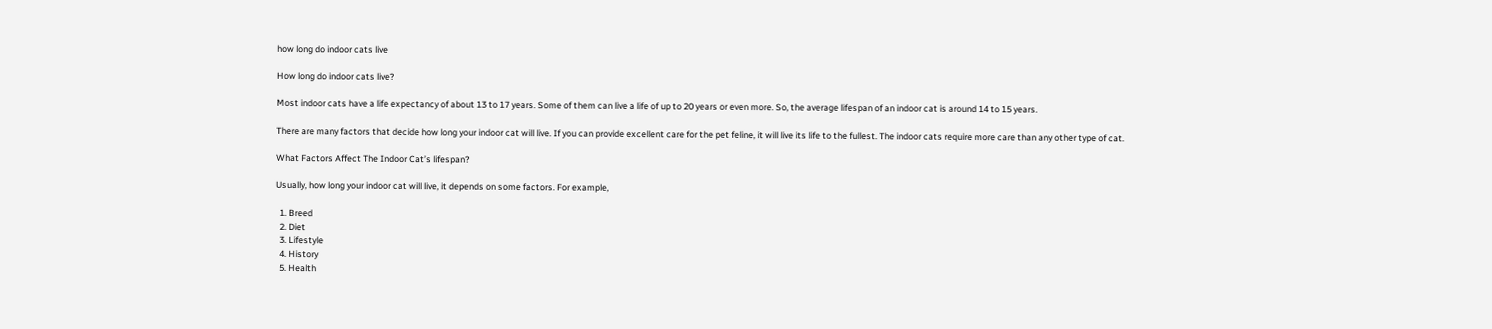how long do indoor cats live

How long do indoor cats live?

Most indoor cats have a life expectancy of about 13 to 17 years. Some of them can live a life of up to 20 years or even more. So, the average lifespan of an indoor cat is around 14 to 15 years.

There are many factors that decide how long your indoor cat will live. If you can provide excellent care for the pet feline, it will live its life to the fullest. The indoor cats require more care than any other type of cat.

What Factors Affect The Indoor Cat’s lifespan?

Usually, how long your indoor cat will live, it depends on some factors. For example,

  1. Breed
  2. Diet
  3. Lifestyle
  4. History
  5. Health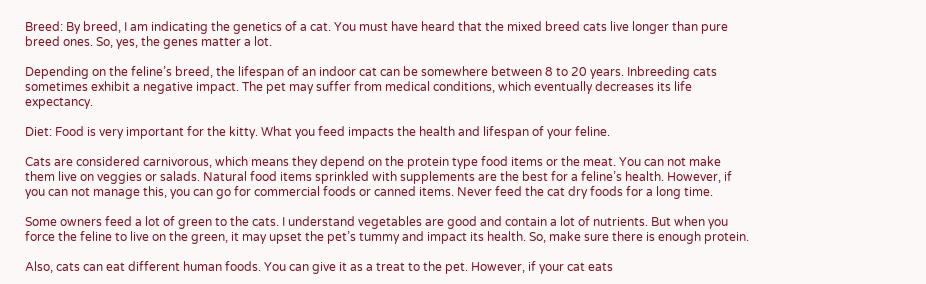Breed: By breed, I am indicating the genetics of a cat. You must have heard that the mixed breed cats live longer than pure breed ones. So, yes, the genes matter a lot.

Depending on the feline’s breed, the lifespan of an indoor cat can be somewhere between 8 to 20 years. Inbreeding cats sometimes exhibit a negative impact. The pet may suffer from medical conditions, which eventually decreases its life expectancy.

Diet: Food is very important for the kitty. What you feed impacts the health and lifespan of your feline.

Cats are considered carnivorous, which means they depend on the protein type food items or the meat. You can not make them live on veggies or salads. Natural food items sprinkled with supplements are the best for a feline’s health. However, if you can not manage this, you can go for commercial foods or canned items. Never feed the cat dry foods for a long time.

Some owners feed a lot of green to the cats. I understand vegetables are good and contain a lot of nutrients. But when you force the feline to live on the green, it may upset the pet’s tummy and impact its health. So, make sure there is enough protein.

Also, cats can eat different human foods. You can give it as a treat to the pet. However, if your cat eats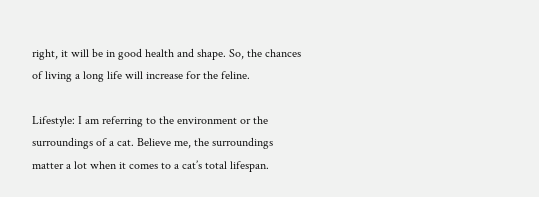right, it will be in good health and shape. So, the chances of living a long life will increase for the feline.

Lifestyle: I am referring to the environment or the surroundings of a cat. Believe me, the surroundings matter a lot when it comes to a cat’s total lifespan.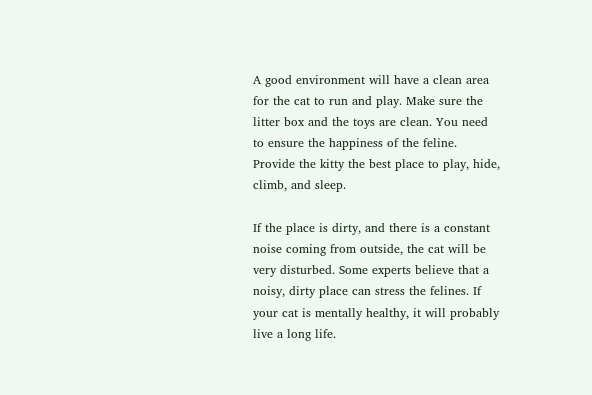A good environment will have a clean area for the cat to run and play. Make sure the litter box and the toys are clean. You need to ensure the happiness of the feline. Provide the kitty the best place to play, hide, climb, and sleep.

If the place is dirty, and there is a constant noise coming from outside, the cat will be very disturbed. Some experts believe that a noisy, dirty place can stress the felines. If your cat is mentally healthy, it will probably live a long life.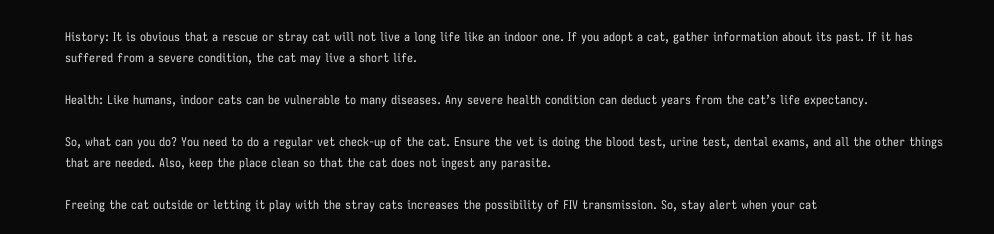History: It is obvious that a rescue or stray cat will not live a long life like an indoor one. If you adopt a cat, gather information about its past. If it has suffered from a severe condition, the cat may live a short life.

Health: Like humans, indoor cats can be vulnerable to many diseases. Any severe health condition can deduct years from the cat’s life expectancy.

So, what can you do? You need to do a regular vet check-up of the cat. Ensure the vet is doing the blood test, urine test, dental exams, and all the other things that are needed. Also, keep the place clean so that the cat does not ingest any parasite.

Freeing the cat outside or letting it play with the stray cats increases the possibility of FIV transmission. So, stay alert when your cat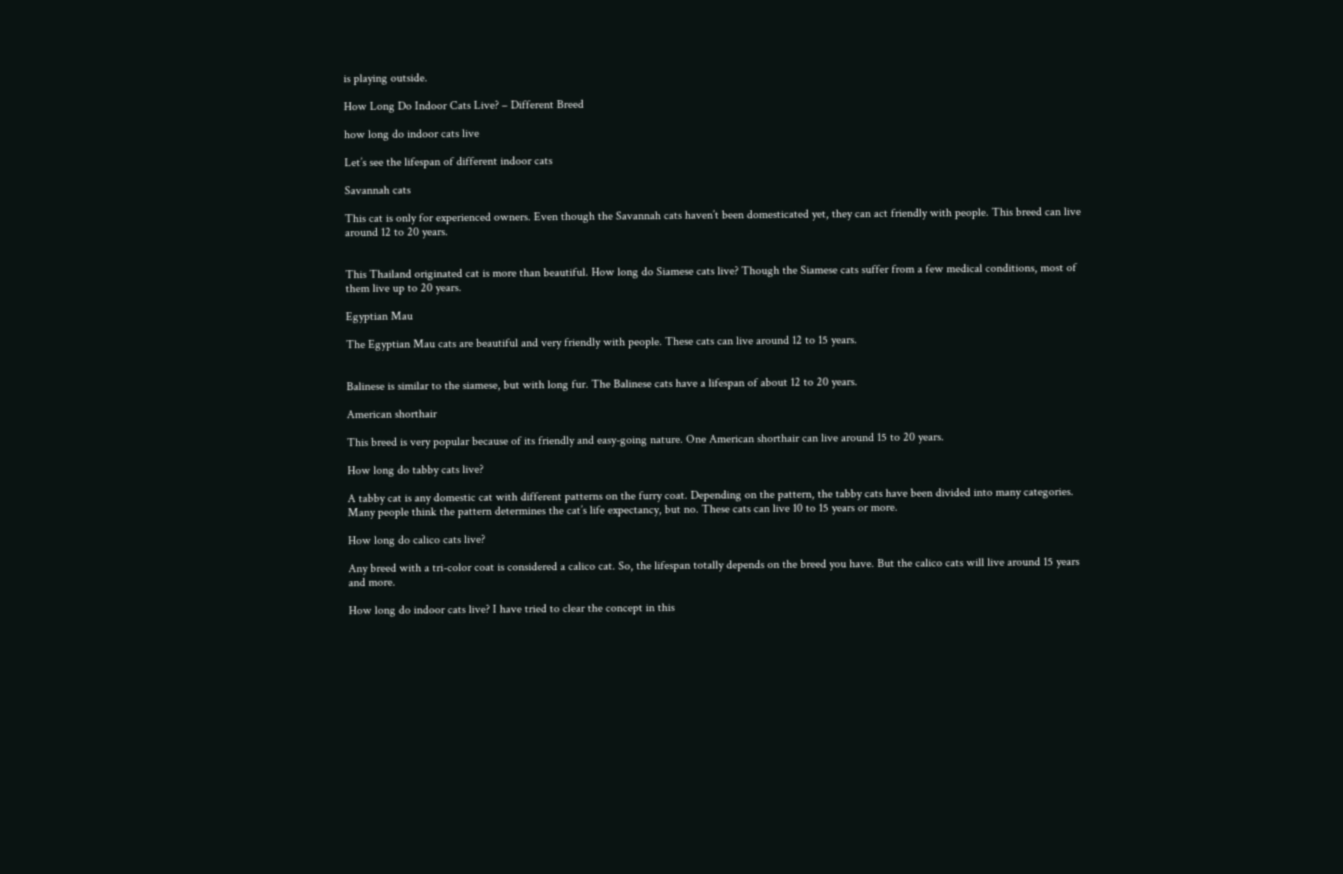is playing outside.

How Long Do Indoor Cats Live? – Different Breed

how long do indoor cats live

Let’s see the lifespan of different indoor cats

Savannah cats

This cat is only for experienced owners. Even though the Savannah cats haven’t been domesticated yet, they can act friendly with people. This breed can live around 12 to 20 years.


This Thailand originated cat is more than beautiful. How long do Siamese cats live? Though the Siamese cats suffer from a few medical conditions, most of them live up to 20 years.

Egyptian Mau

The Egyptian Mau cats are beautiful and very friendly with people. These cats can live around 12 to 15 years.


Balinese is similar to the siamese, but with long fur. The Balinese cats have a lifespan of about 12 to 20 years.

American shorthair

This breed is very popular because of its friendly and easy-going nature. One American shorthair can live around 15 to 20 years.

How long do tabby cats live?

A tabby cat is any domestic cat with different patterns on the furry coat. Depending on the pattern, the tabby cats have been divided into many categories. Many people think the pattern determines the cat’s life expectancy, but no. These cats can live 10 to 15 years or more.

How long do calico cats live?

Any breed with a tri-color coat is considered a calico cat. So, the lifespan totally depends on the breed you have. But the calico cats will live around 15 years and more.

How long do indoor cats live? I have tried to clear the concept in this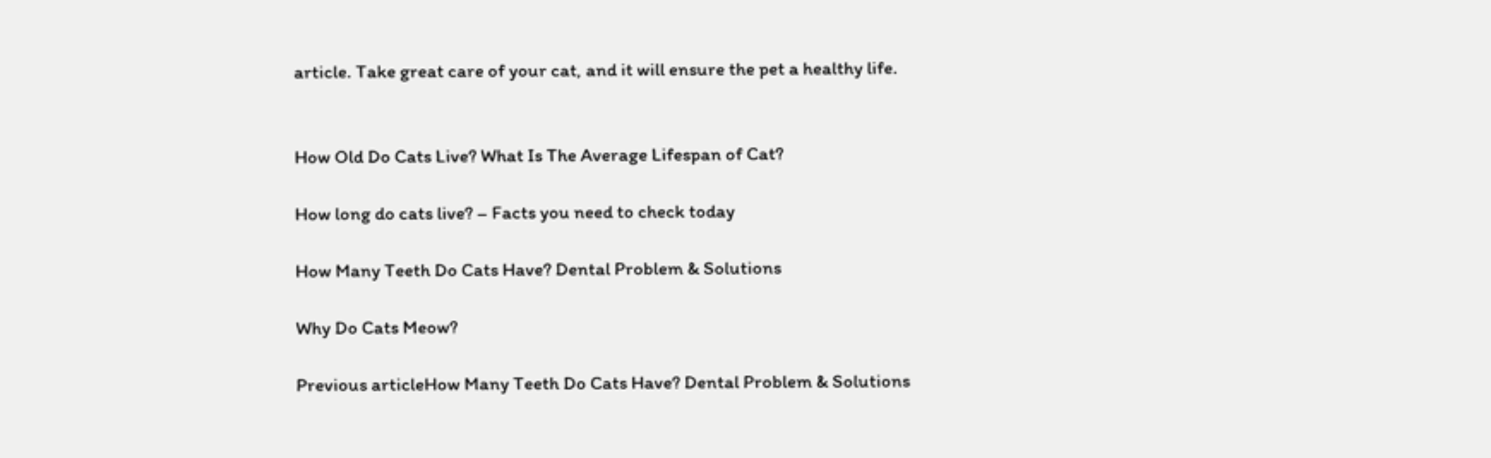article. Take great care of your cat, and it will ensure the pet a healthy life.


How Old Do Cats Live? What Is The Average Lifespan of Cat?

How long do cats live? – Facts you need to check today

How Many Teeth Do Cats Have? Dental Problem & Solutions

Why Do Cats Meow?

Previous articleHow Many Teeth Do Cats Have? Dental Problem & Solutions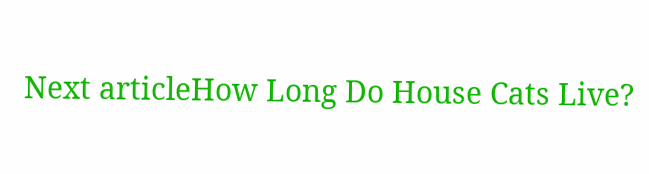Next articleHow Long Do House Cats Live?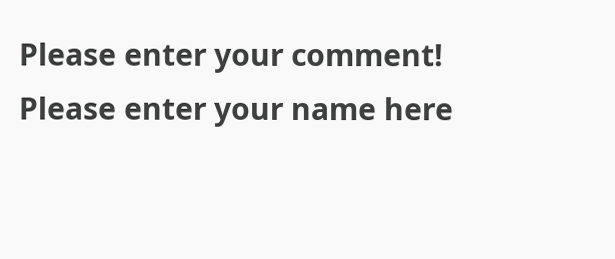Please enter your comment!
Please enter your name here